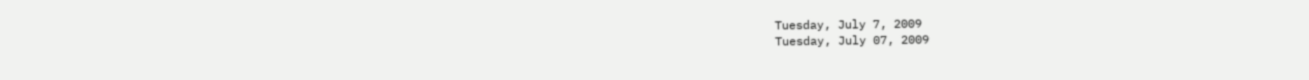Tuesday, July 7, 2009
Tuesday, July 07, 2009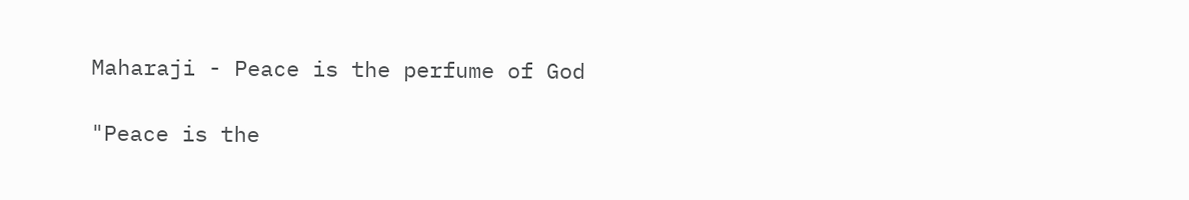Maharaji - Peace is the perfume of God

"Peace is the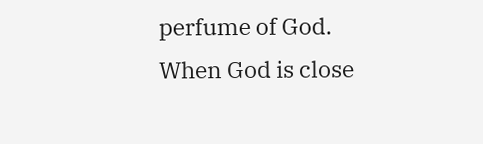perfume of God.
When God is close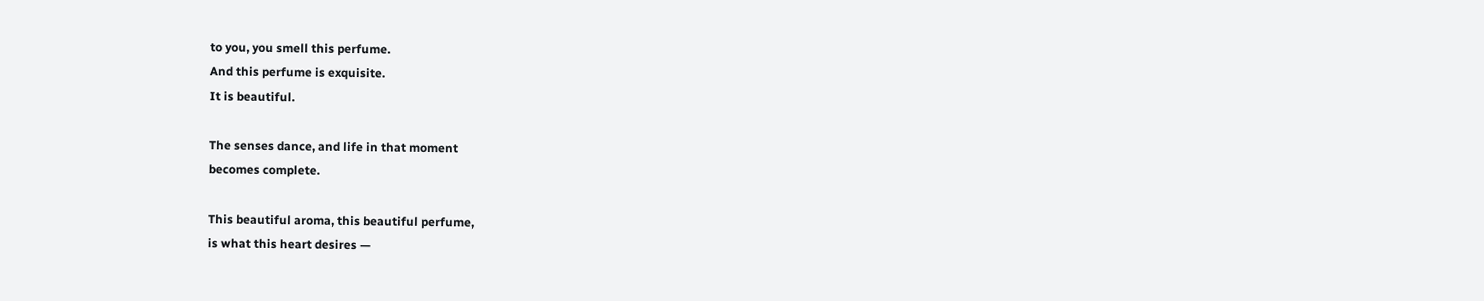to you, you smell this perfume.
And this perfume is exquisite.
It is beautiful.

The senses dance, and life in that moment
becomes complete.

This beautiful aroma, this beautiful perfume,
is what this heart desires —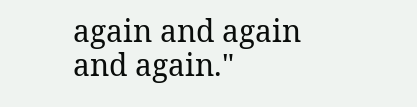again and again and again."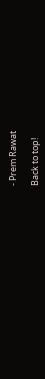- Prem Rawat

Back to top!